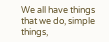We all have things that we do, simple things,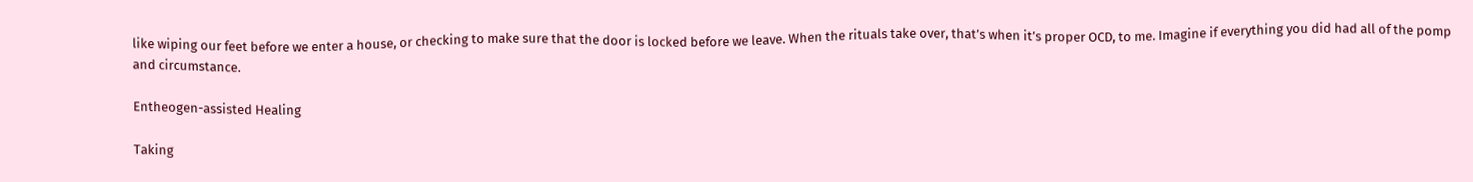like wiping our feet before we enter a house, or checking to make sure that the door is locked before we leave. When the rituals take over, that’s when it’s proper OCD, to me. Imagine if everything you did had all of the pomp and circumstance.

Entheogen-assisted Healing

Taking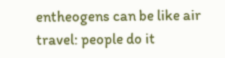entheogens can be like air travel: people do it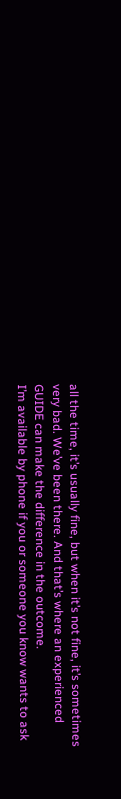all the time, it’s usually fine, but when it’s not fine, it’s sometimes very bad. We’ve been there. And that’s where an experienced GUIDE can make the difference in the outcome.
I’m available by phone if you or someone you know wants to ask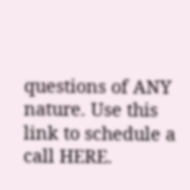questions of ANY nature. Use this link to schedule a call HERE.